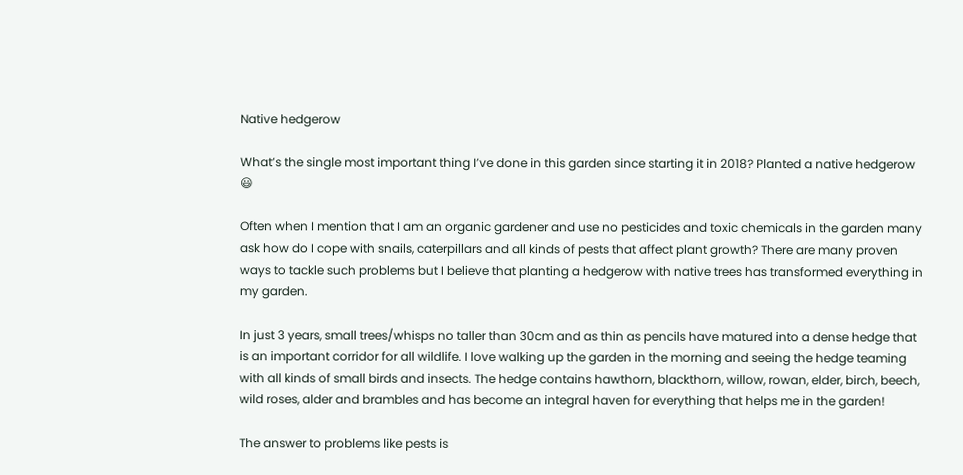Native hedgerow

What’s the single most important thing I’ve done in this garden since starting it in 2018? Planted a native hedgerow 😃

Often when I mention that I am an organic gardener and use no pesticides and toxic chemicals in the garden many ask how do I cope with snails, caterpillars and all kinds of pests that affect plant growth? There are many proven ways to tackle such problems but I believe that planting a hedgerow with native trees has transformed everything in my garden.

In just 3 years, small trees/whisps no taller than 30cm and as thin as pencils have matured into a dense hedge that is an important corridor for all wildlife. I love walking up the garden in the morning and seeing the hedge teaming with all kinds of small birds and insects. The hedge contains hawthorn, blackthorn, willow, rowan, elder, birch, beech, wild roses, alder and brambles and has become an integral haven for everything that helps me in the garden!

The answer to problems like pests is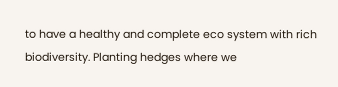to have a healthy and complete eco system with rich biodiversity. Planting hedges where we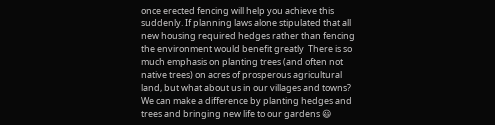once erected fencing will help you achieve this suddenly. If planning laws alone stipulated that all new housing required hedges rather than fencing the environment would benefit greatly  There is so much emphasis on planting trees (and often not native trees) on acres of prosperous agricultural land, but what about us in our villages and towns? We can make a difference by planting hedges and trees and bringing new life to our gardens 😃